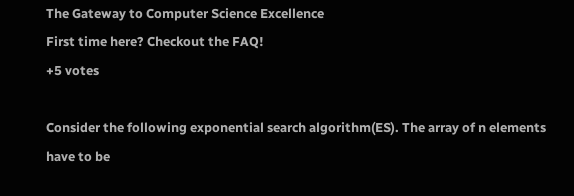The Gateway to Computer Science Excellence
First time here? Checkout the FAQ!
+5 votes

Consider the following exponential search algorithm(ES). The array of n elements have to be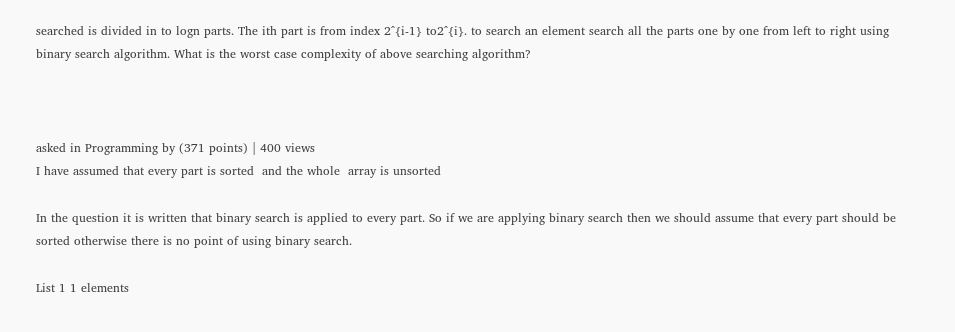searched is divided in to logn parts. The ith part is from index 2^{i-1} to2^{i}. to search an element search all the parts one by one from left to right using binary search algorithm. What is the worst case complexity of above searching algorithm?



asked in Programming by (371 points) | 400 views
I have assumed that every part is sorted  and the whole  array is unsorted

In the question it is written that binary search is applied to every part. So if we are applying binary search then we should assume that every part should be sorted otherwise there is no point of using binary search.

List 1 1 elements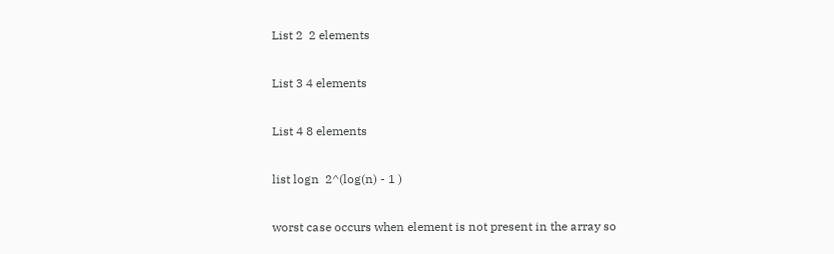List 2  2 elements

List 3 4 elements

List 4 8 elements

list logn  2^(log(n) - 1 )

worst case occurs when element is not present in the array so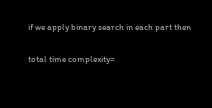if we apply binary search in each part then

total time complexity=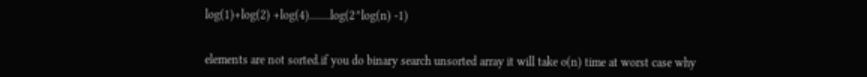log(1)+log(2) +log(4).......log(2^log(n) -1)


elements are not sorted.if you do binary search unsorted array it will take o(n) time at worst case why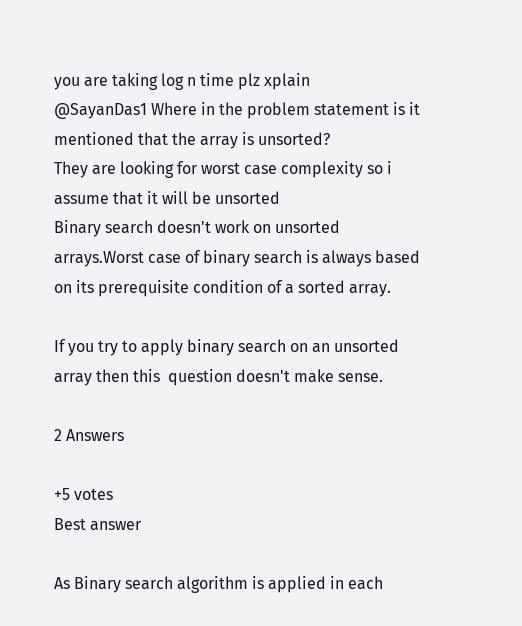you are taking log n time plz xplain
@SayanDas1 Where in the problem statement is it mentioned that the array is unsorted?
They are looking for worst case complexity so i assume that it will be unsorted
Binary search doesn't work on unsorted arrays.Worst case of binary search is always based on its prerequisite condition of a sorted array.

If you try to apply binary search on an unsorted array then this  question doesn't make sense.

2 Answers

+5 votes
Best answer

As Binary search algorithm is applied in each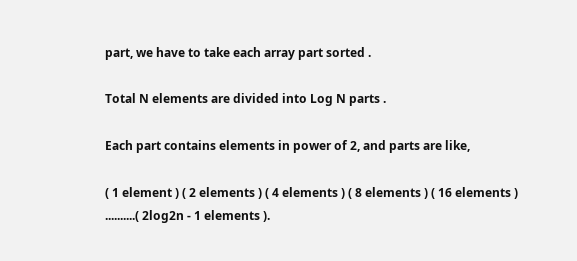part, we have to take each array part sorted .

Total N elements are divided into Log N parts .

Each part contains elements in power of 2, and parts are like,

( 1 element ) ( 2 elements ) ( 4 elements ) ( 8 elements ) ( 16 elements ) ..........( 2log2n - 1 elements ).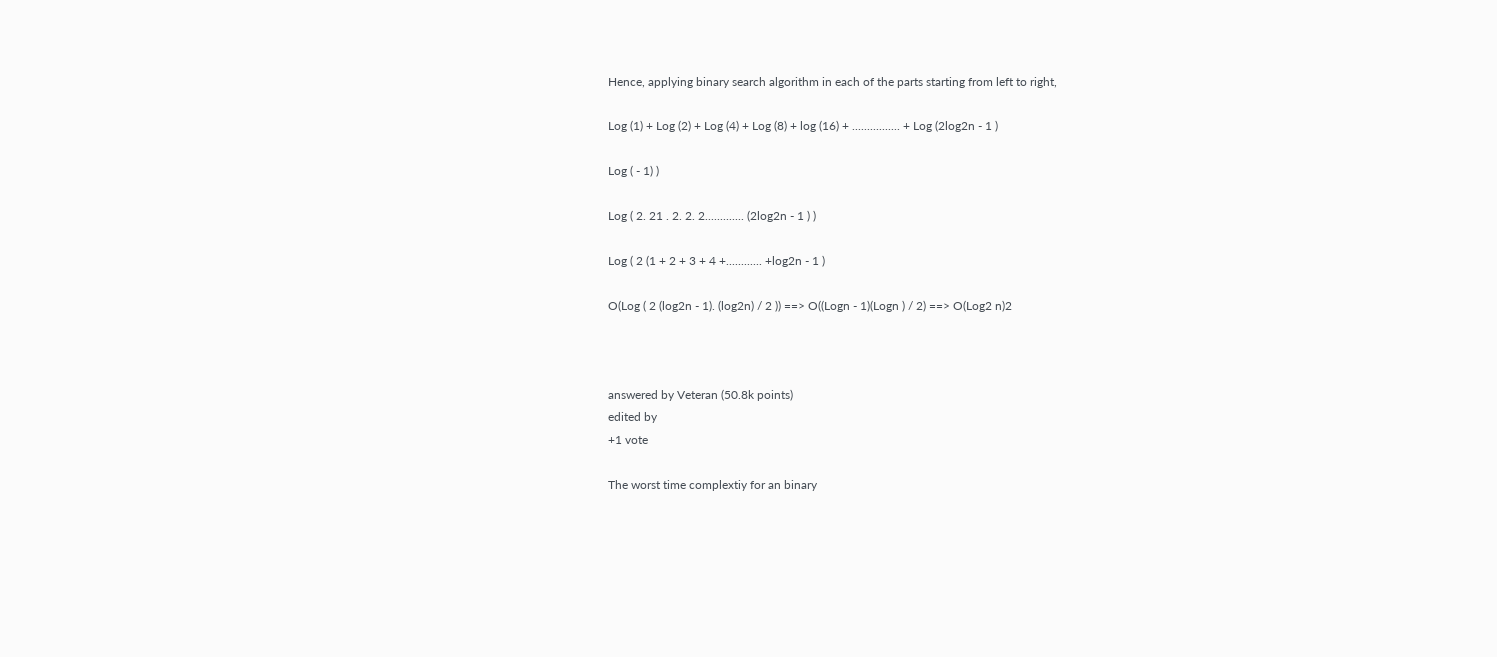Hence, applying binary search algorithm in each of the parts starting from left to right,

Log (1) + Log (2) + Log (4) + Log (8) + log (16) + ................ + Log (2log2n - 1 )

Log ( - 1) )

Log ( 2. 21 . 2. 2. 2............. (2log2n - 1 ) )

Log ( 2 (1 + 2 + 3 + 4 +............ +log2n - 1 )

O(Log ( 2 (log2n - 1). (log2n) / 2 )) ==> O((Logn - 1)(Logn ) / 2) ==> O(Log2 n)2



answered by Veteran (50.8k points)
edited by
+1 vote

The worst time complextiy for an binary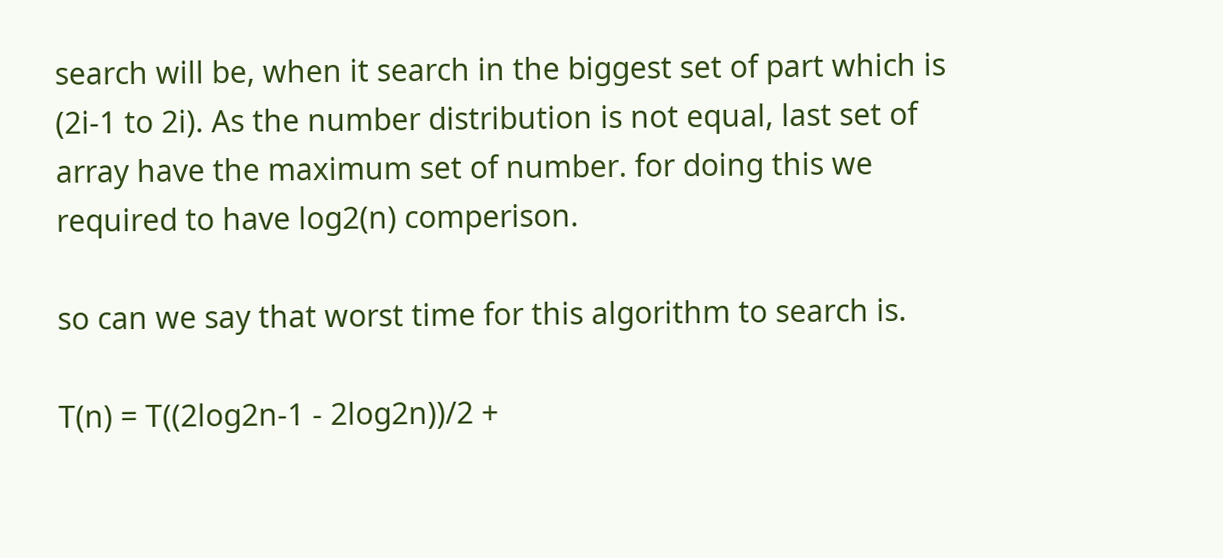search will be, when it search in the biggest set of part which is (2i-1 to 2i). As the number distribution is not equal, last set of array have the maximum set of number. for doing this we required to have log2(n) comperison.

so can we say that worst time for this algorithm to search is.

T(n) = T((2log2n-1 - 2log2n))/2 +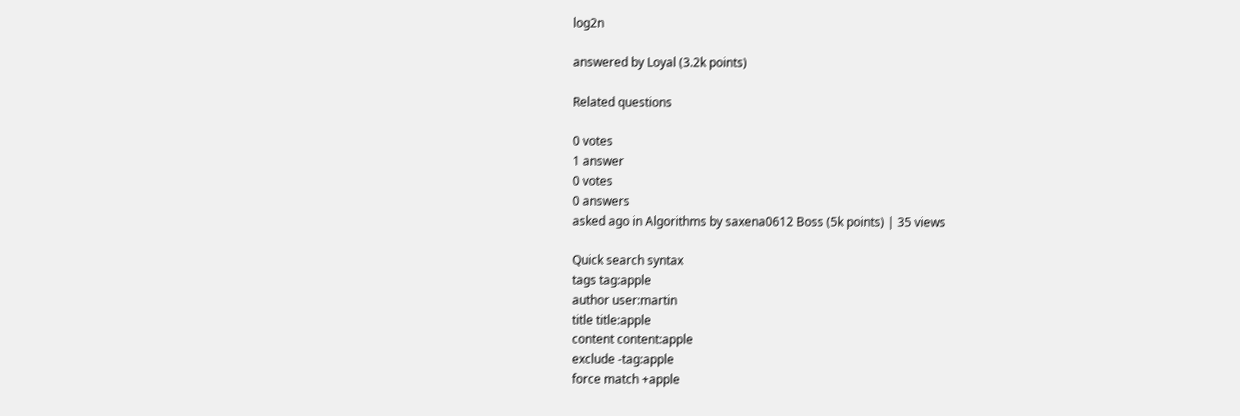log2n

answered by Loyal (3.2k points)

Related questions

0 votes
1 answer
0 votes
0 answers
asked ago in Algorithms by saxena0612 Boss (5k points) | 35 views

Quick search syntax
tags tag:apple
author user:martin
title title:apple
content content:apple
exclude -tag:apple
force match +apple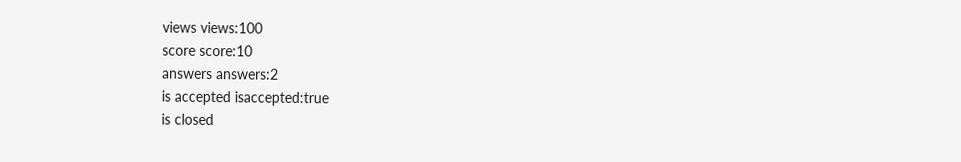views views:100
score score:10
answers answers:2
is accepted isaccepted:true
is closed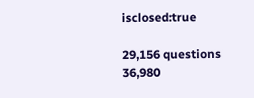isclosed:true

29,156 questions
36,980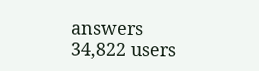answers
34,822 users